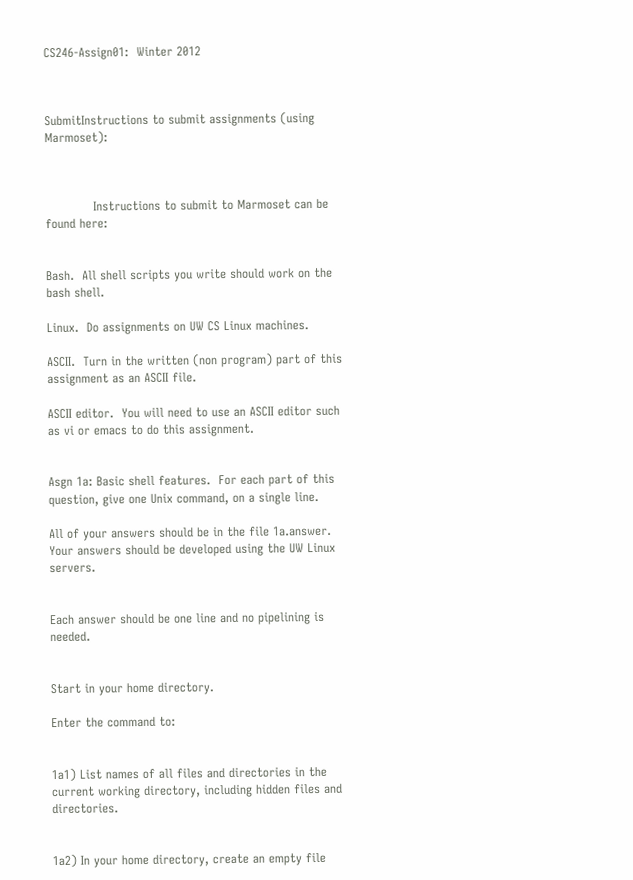CS246-Assign01:  Winter 2012



SubmitInstructions to submit assignments (using Marmoset):



            Instructions to submit to Marmoset can be found here:


Bash.  All shell scripts you write should work on the bash shell.

Linux.  Do assignments on UW CS Linux machines.

ASCII.  Turn in the written (non program) part of this assignment as an ASCII file.

ASCII editor.  You will need to use an ASCII editor such as vi or emacs to do this assignment.


Asgn 1a: Basic shell features.  For each part of this question, give one Unix command, on a single line.

All of your answers should be in the file 1a.answer. Your answers should be developed using the UW Linux servers.


Each answer should be one line and no pipelining is needed.


Start in your home directory.

Enter the command to:


1a1) List names of all files and directories in the current working directory, including hidden files and directories.


1a2) In your home directory, create an empty file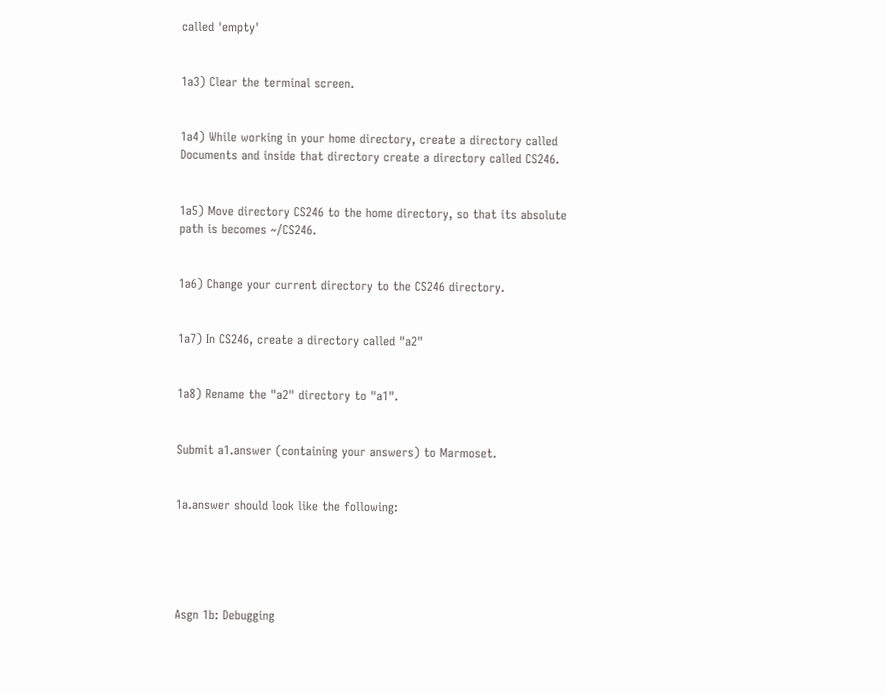called 'empty'


1a3) Clear the terminal screen.


1a4) While working in your home directory, create a directory called Documents and inside that directory create a directory called CS246.


1a5) Move directory CS246 to the home directory, so that its absolute path is becomes ~/CS246.


1a6) Change your current directory to the CS246 directory.


1a7) In CS246, create a directory called "a2"


1a8) Rename the "a2" directory to "a1".


Submit a1.answer (containing your answers) to Marmoset.


1a.answer should look like the following:





Asgn 1b: Debugging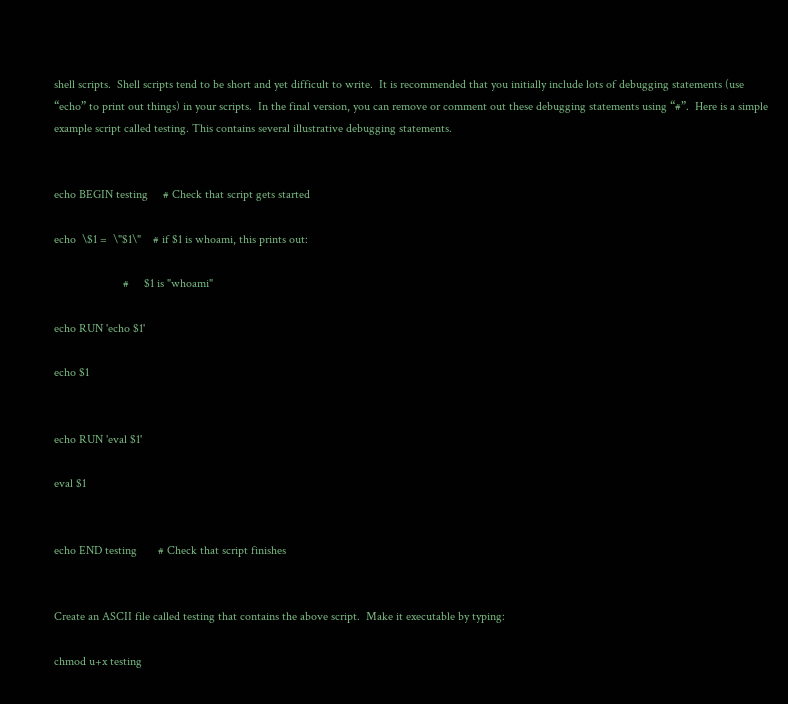shell scripts.  Shell scripts tend to be short and yet difficult to write.  It is recommended that you initially include lots of debugging statements (use “echo” to print out things) in your scripts.  In the final version, you can remove or comment out these debugging statements using “#”.  Here is a simple example script called testing. This contains several illustrative debugging statements.


echo BEGIN testing     # Check that script gets started

echo  \$1 =  \"$1\"    # if $1 is whoami, this prints out:

                       #     $1 is "whoami"

echo RUN 'echo $1'

echo $1


echo RUN 'eval $1'

eval $1


echo END testing       # Check that script finishes


Create an ASCII file called testing that contains the above script.  Make it executable by typing:

chmod u+x testing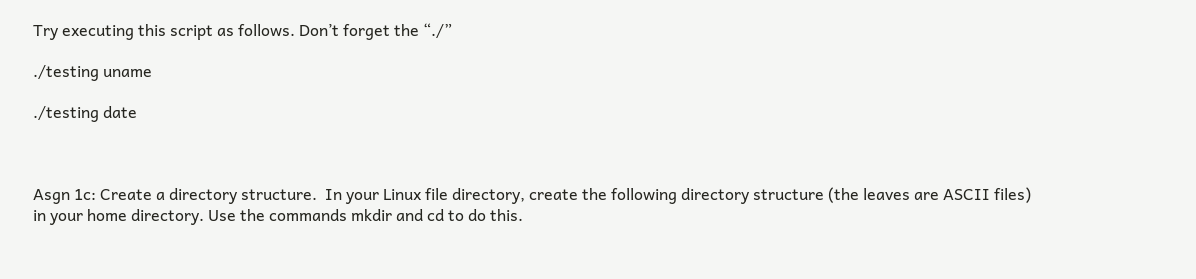Try executing this script as follows. Don’t forget the “./”

./testing uname

./testing date



Asgn 1c: Create a directory structure.  In your Linux file directory, create the following directory structure (the leaves are ASCII files) in your home directory. Use the commands mkdir and cd to do this.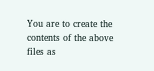You are to create the contents of the above files as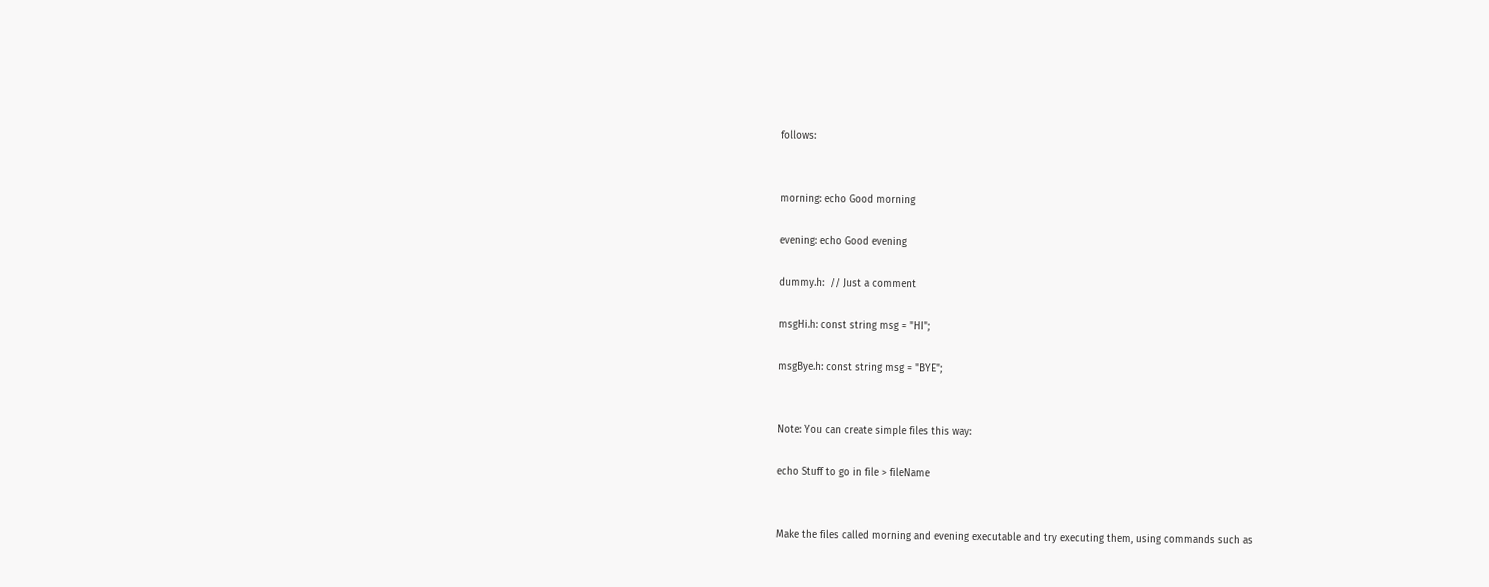follows:


morning: echo Good morning

evening: echo Good evening

dummy.h:  // Just a comment

msgHi.h: const string msg = "HI";

msgBye.h: const string msg = "BYE";


Note: You can create simple files this way:

echo Stuff to go in file > fileName


Make the files called morning and evening executable and try executing them, using commands such as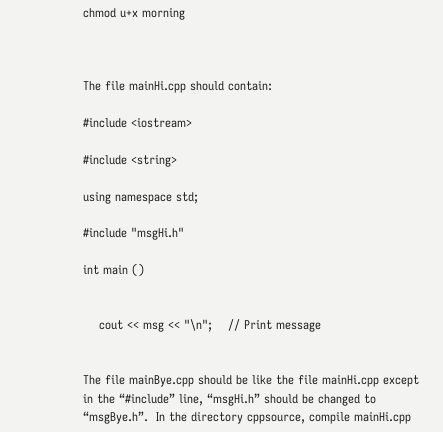chmod u+x morning



The file mainHi.cpp should contain:

#include <iostream>

#include <string>

using namespace std;

#include "msgHi.h"

int main ()


    cout << msg << "\n";    // Print message


The file mainBye.cpp should be like the file mainHi.cpp except in the “#include” line, “msgHi.h” should be changed to “msgBye.h”.  In the directory cppsource, compile mainHi.cpp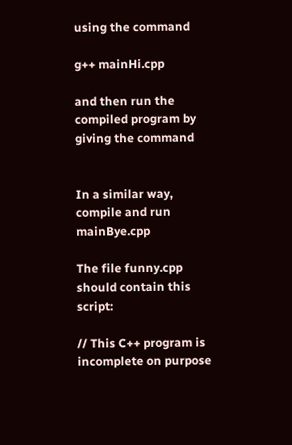using the command

g++ mainHi.cpp

and then run the compiled program by giving the command


In a similar way, compile and run mainBye.cpp

The file funny.cpp should contain this script:

// This C++ program is incomplete on purpose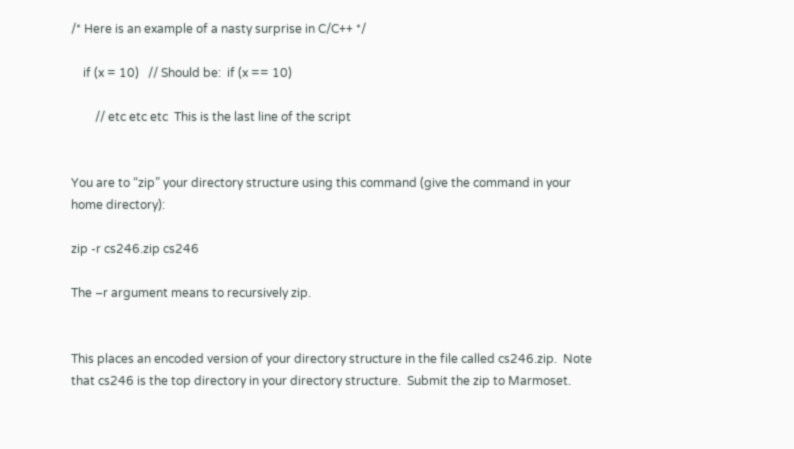/* Here is an example of a nasty surprise in C/C++ */

    if (x = 10)   // Should be:  if (x == 10)

        // etc etc etc  This is the last line of the script


You are to “zip” your directory structure using this command (give the command in your home directory):

zip -r cs246.zip cs246

The –r argument means to recursively zip.


This places an encoded version of your directory structure in the file called cs246.zip.  Note that cs246 is the top directory in your directory structure.  Submit the zip to Marmoset.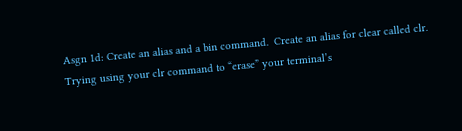Asgn 1d: Create an alias and a bin command.  Create an alias for clear called clr. Trying using your clr command to “erase” your terminal’s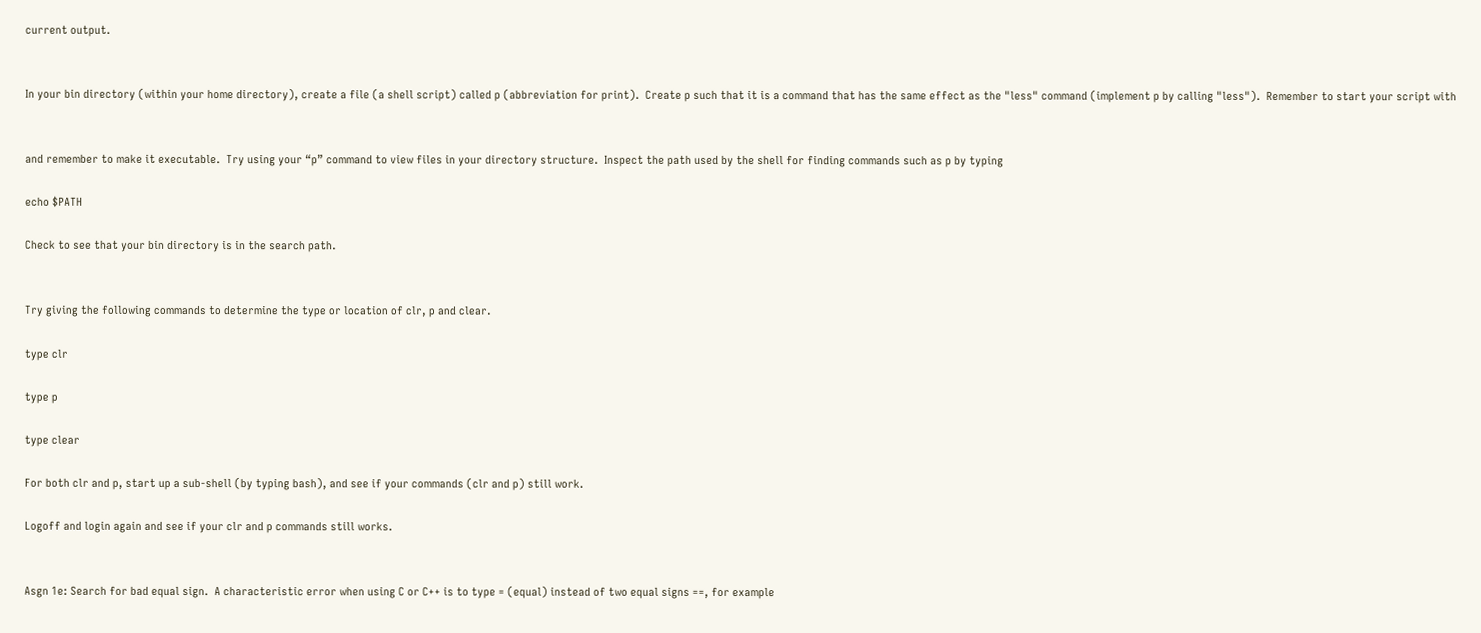current output.


In your bin directory (within your home directory), create a file (a shell script) called p (abbreviation for print).  Create p such that it is a command that has the same effect as the "less" command (implement p by calling "less").  Remember to start your script with


and remember to make it executable.  Try using your “p” command to view files in your directory structure.  Inspect the path used by the shell for finding commands such as p by typing

echo $PATH

Check to see that your bin directory is in the search path.


Try giving the following commands to determine the type or location of clr, p and clear.

type clr

type p

type clear

For both clr and p, start up a sub-shell (by typing bash), and see if your commands (clr and p) still work.

Logoff and login again and see if your clr and p commands still works.


Asgn 1e: Search for bad equal sign.  A characteristic error when using C or C++ is to type = (equal) instead of two equal signs ==, for example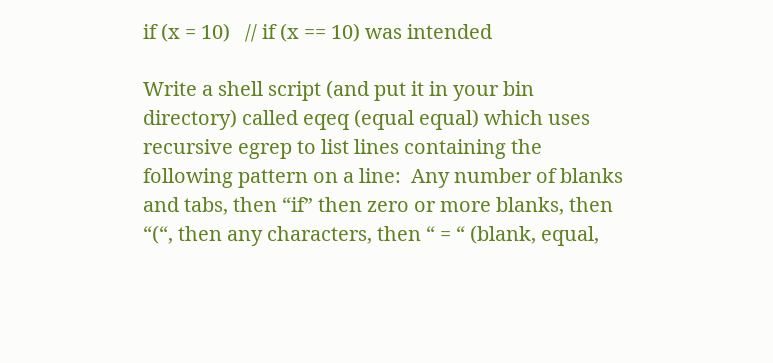if (x = 10)   // if (x == 10) was intended

Write a shell script (and put it in your bin directory) called eqeq (equal equal) which uses recursive egrep to list lines containing the following pattern on a line:  Any number of blanks and tabs, then “if” then zero or more blanks, then “(“, then any characters, then “ = “ (blank, equal,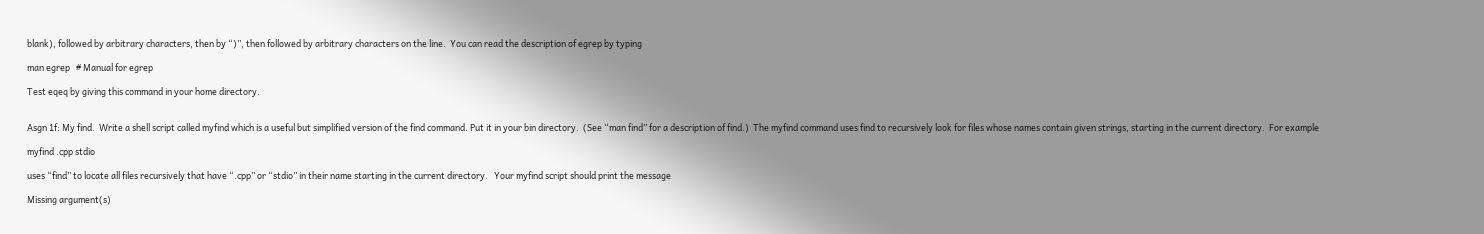blank), followed by arbitrary characters, then by “)”, then followed by arbitrary characters on the line.  You can read the description of egrep by typing

man egrep   # Manual for egrep

Test eqeq by giving this command in your home directory.


Asgn 1f: My find.  Write a shell script called myfind which is a useful but simplified version of the find command. Put it in your bin directory.  (See “man find” for a description of find.)  The myfind command uses find to recursively look for files whose names contain given strings, starting in the current directory.  For example

myfind .cpp stdio

uses “find” to locate all files recursively that have “.cpp” or “stdio” in their name starting in the current directory.   Your myfind script should print the message

Missing argument(s)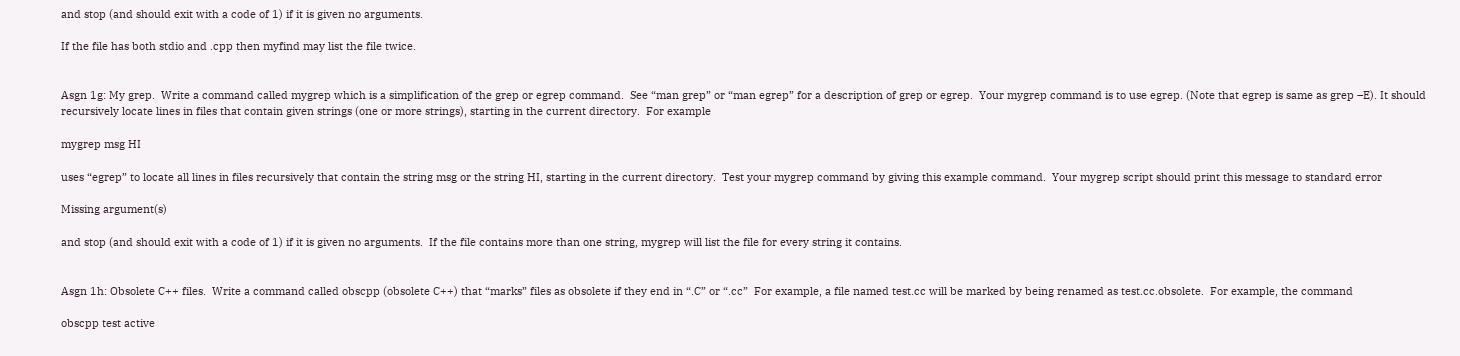and stop (and should exit with a code of 1) if it is given no arguments.

If the file has both stdio and .cpp then myfind may list the file twice.


Asgn 1g: My grep.  Write a command called mygrep which is a simplification of the grep or egrep command.  See “man grep” or “man egrep” for a description of grep or egrep.  Your mygrep command is to use egrep. (Note that egrep is same as grep –E). It should recursively locate lines in files that contain given strings (one or more strings), starting in the current directory.  For example

mygrep msg HI

uses “egrep” to locate all lines in files recursively that contain the string msg or the string HI, starting in the current directory.  Test your mygrep command by giving this example command.  Your mygrep script should print this message to standard error

Missing argument(s)

and stop (and should exit with a code of 1) if it is given no arguments.  If the file contains more than one string, mygrep will list the file for every string it contains.


Asgn 1h: Obsolete C++ files.  Write a command called obscpp (obsolete C++) that “marks” files as obsolete if they end in “.C” or “.cc”  For example, a file named test.cc will be marked by being renamed as test.cc.obsolete.  For example, the command

obscpp test active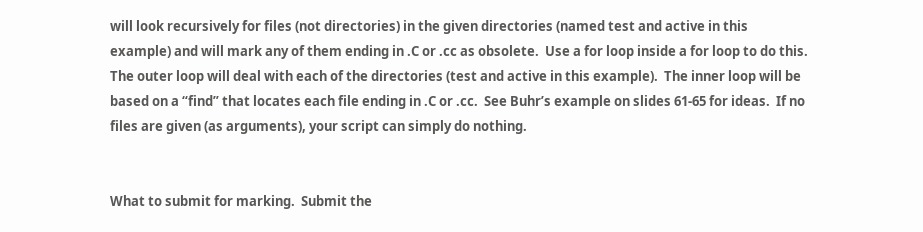will look recursively for files (not directories) in the given directories (named test and active in this example) and will mark any of them ending in .C or .cc as obsolete.  Use a for loop inside a for loop to do this.  The outer loop will deal with each of the directories (test and active in this example).  The inner loop will be based on a “find” that locates each file ending in .C or .cc.  See Buhr’s example on slides 61-65 for ideas.  If no files are given (as arguments), your script can simply do nothing.


What to submit for marking.  Submit the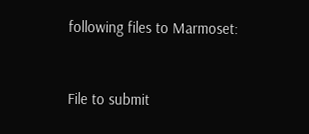following files to Marmoset:



File to submit